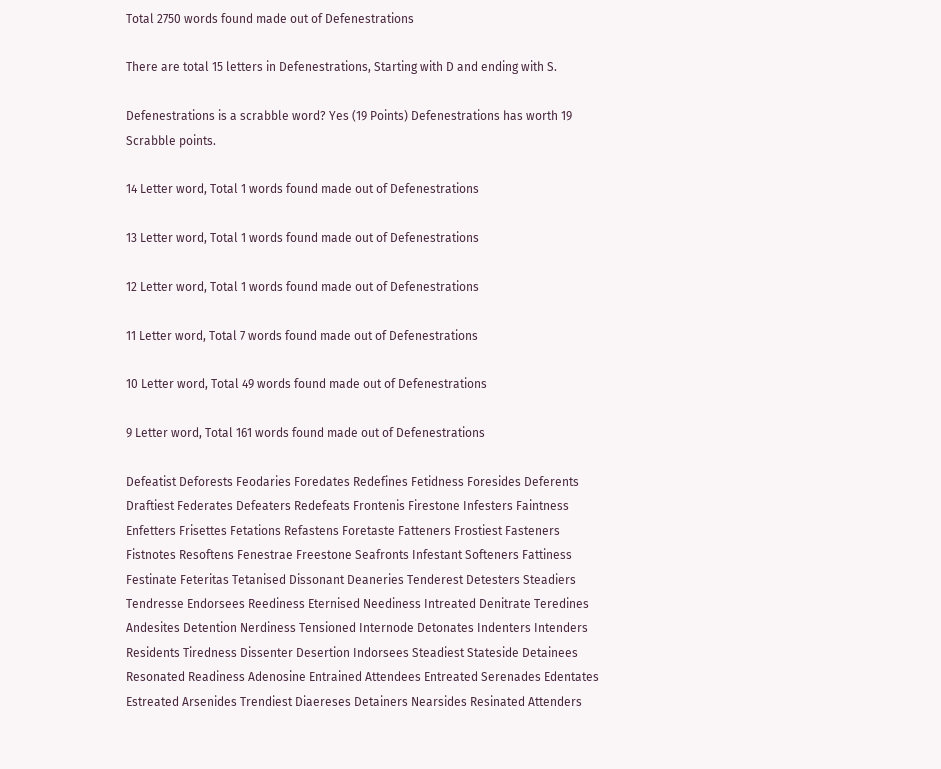Total 2750 words found made out of Defenestrations

There are total 15 letters in Defenestrations, Starting with D and ending with S.

Defenestrations is a scrabble word? Yes (19 Points) Defenestrations has worth 19 Scrabble points.

14 Letter word, Total 1 words found made out of Defenestrations

13 Letter word, Total 1 words found made out of Defenestrations

12 Letter word, Total 1 words found made out of Defenestrations

11 Letter word, Total 7 words found made out of Defenestrations

10 Letter word, Total 49 words found made out of Defenestrations

9 Letter word, Total 161 words found made out of Defenestrations

Defeatist Deforests Feodaries Foredates Redefines Fetidness Foresides Deferents Draftiest Federates Defeaters Redefeats Frontenis Firestone Infesters Faintness Enfetters Frisettes Fetations Refastens Foretaste Fatteners Frostiest Fasteners Fistnotes Resoftens Fenestrae Freestone Seafronts Infestant Softeners Fattiness Festinate Feteritas Tetanised Dissonant Deaneries Tenderest Detesters Steadiers Tendresse Endorsees Reediness Eternised Neediness Intreated Denitrate Teredines Andesites Detention Nerdiness Tensioned Internode Detonates Indenters Intenders Residents Tiredness Dissenter Desertion Indorsees Steadiest Stateside Detainees Resonated Readiness Adenosine Entrained Attendees Entreated Serenades Edentates Estreated Arsenides Trendiest Diaereses Detainers Nearsides Resinated Attenders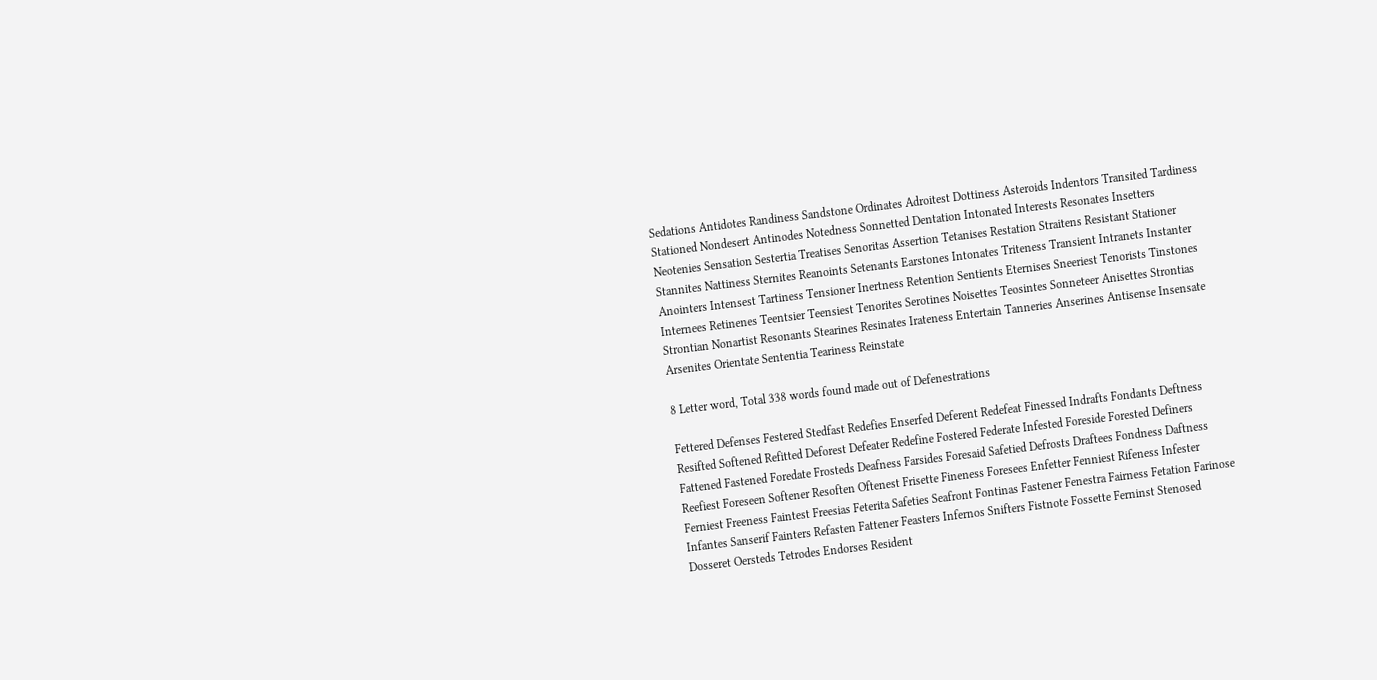Sedations Antidotes Randiness Sandstone Ordinates Adroitest Dottiness Asteroids Indentors Transited Tardiness Stationed Nondesert Antinodes Notedness Sonnetted Dentation Intonated Interests Resonates Insetters Neotenies Sensation Sestertia Treatises Senoritas Assertion Tetanises Restation Straitens Resistant Stationer Stannites Nattiness Sternites Reanoints Setenants Earstones Intonates Triteness Transient Intranets Instanter Anointers Intensest Tartiness Tensioner Inertness Retention Sentients Eternises Sneeriest Tenorists Tinstones Internees Retinenes Teentsier Teensiest Tenorites Serotines Noisettes Teosintes Sonneteer Anisettes Strontias Strontian Nonartist Resonants Stearines Resinates Irateness Entertain Tanneries Anserines Antisense Insensate Arsenites Orientate Sententia Teariness Reinstate

8 Letter word, Total 338 words found made out of Defenestrations

Fettered Defenses Festered Stedfast Redefies Enserfed Deferent Redefeat Finessed Indrafts Fondants Deftness Resifted Softened Refitted Deforest Defeater Redefine Fostered Federate Infested Foreside Forested Definers Fattened Fastened Foredate Frosteds Deafness Farsides Foresaid Safetied Defrosts Draftees Fondness Daftness Reefiest Foreseen Softener Resoften Oftenest Frisette Fineness Foresees Enfetter Fenniest Rifeness Infester Ferniest Freeness Faintest Freesias Feterita Safeties Seafront Fontinas Fastener Fenestra Fairness Fetation Farinose Infantes Sanserif Fainters Refasten Fattener Feasters Infernos Snifters Fistnote Fossette Ferninst Stenosed Dosseret Oersteds Tetrodes Endorses Resident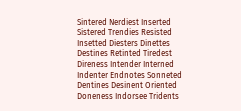Sintered Nerdiest Inserted Sistered Trendies Resisted Insetted Diesters Dinettes Destines Retinted Tiredest Direness Intender Interned Indenter Endnotes Sonneted Dentines Desinent Oriented Doneness Indorsee Tridents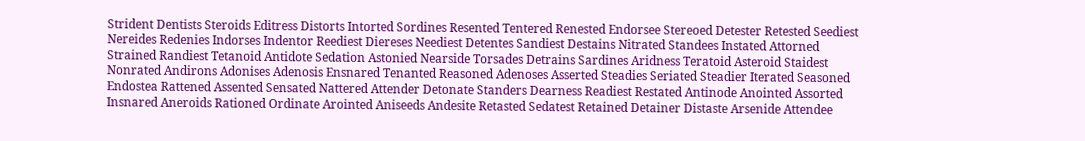Strident Dentists Steroids Editress Distorts Intorted Sordines Resented Tentered Renested Endorsee Stereoed Detester Retested Seediest Nereides Redenies Indorses Indentor Reediest Diereses Neediest Detentes Sandiest Destains Nitrated Standees Instated Attorned Strained Randiest Tetanoid Antidote Sedation Astonied Nearside Torsades Detrains Sardines Aridness Teratoid Asteroid Staidest Nonrated Andirons Adonises Adenosis Ensnared Tenanted Reasoned Adenoses Asserted Steadies Seriated Steadier Iterated Seasoned Endostea Rattened Assented Sensated Nattered Attender Detonate Standers Dearness Readiest Restated Antinode Anointed Assorted Insnared Aneroids Rationed Ordinate Arointed Aniseeds Andesite Retasted Sedatest Retained Detainer Distaste Arsenide Attendee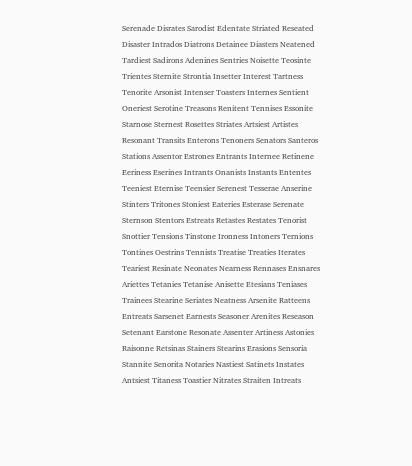Serenade Disrates Sarodist Edentate Striated Reseated Disaster Intrados Diatrons Detainee Diasters Neatened Tardiest Sadirons Adenines Sentries Noisette Teosinte Trientes Sternite Strontia Insetter Interest Tartness Tenorite Arsonist Intenser Toasters Internes Sentient Oneriest Serotine Treasons Renitent Tennises Essonite Starnose Sternest Rosettes Striates Artsiest Artistes Resonant Transits Enterons Tenoners Senators Santeros Stations Assentor Estrones Entrants Internee Retinene Eeriness Eserines Intrants Onanists Instants Ententes Teeniest Eternise Teensier Serenest Tesserae Anserine Stinters Tritones Stoniest Eateries Esterase Serenate Sternson Stentors Estreats Retastes Restates Tenorist Snottier Tensions Tinstone Ironness Intoners Ternions Tontines Oestrins Tennists Treatise Treaties Iterates Teariest Resinate Neonates Nearness Rennases Ensnares Ariettes Tetanies Tetanise Anisette Etesians Teniases Trainees Stearine Seriates Neatness Arsenite Ratteens Entreats Sarsenet Earnests Seasoner Arenites Reseason Setenant Earstone Resonate Assenter Artiness Astonies Raisonne Retsinas Stainers Stearins Erasions Sensoria Stannite Senorita Notaries Nastiest Satinets Instates Antsiest Titaness Toastier Nitrates Straiten Intreats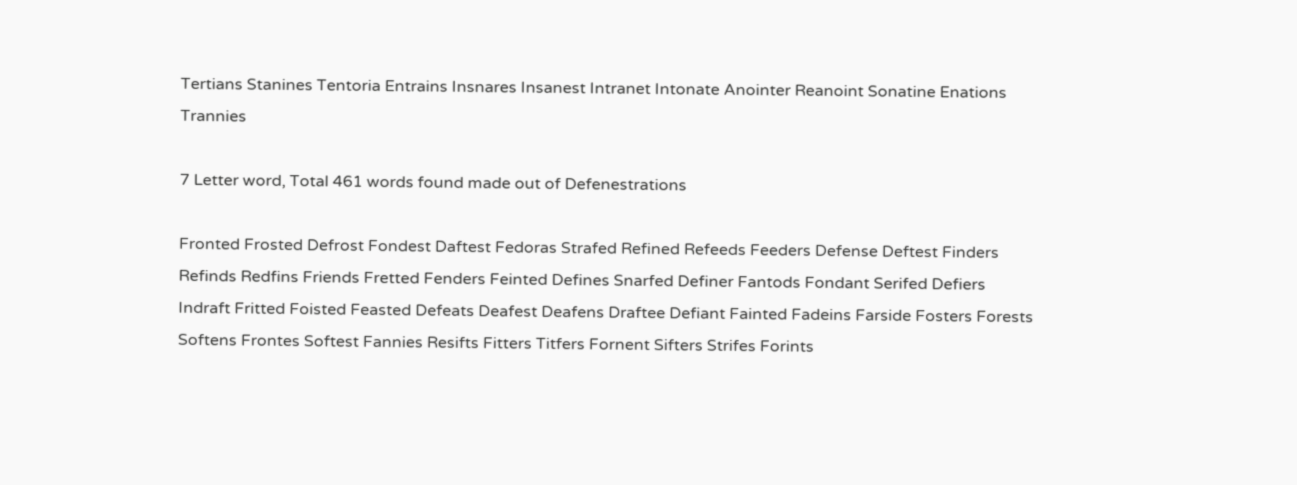Tertians Stanines Tentoria Entrains Insnares Insanest Intranet Intonate Anointer Reanoint Sonatine Enations Trannies

7 Letter word, Total 461 words found made out of Defenestrations

Fronted Frosted Defrost Fondest Daftest Fedoras Strafed Refined Refeeds Feeders Defense Deftest Finders Refinds Redfins Friends Fretted Fenders Feinted Defines Snarfed Definer Fantods Fondant Serifed Defiers Indraft Fritted Foisted Feasted Defeats Deafest Deafens Draftee Defiant Fainted Fadeins Farside Fosters Forests Softens Frontes Softest Fannies Resifts Fitters Titfers Fornent Sifters Strifes Forints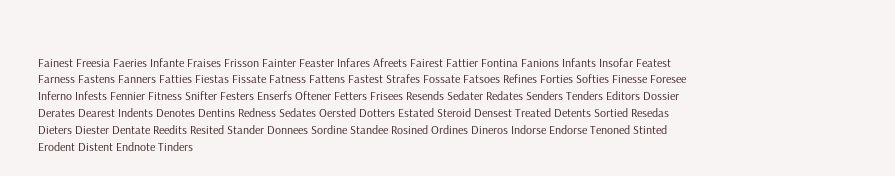Fainest Freesia Faeries Infante Fraises Frisson Fainter Feaster Infares Afreets Fairest Fattier Fontina Fanions Infants Insofar Featest Farness Fastens Fanners Fatties Fiestas Fissate Fatness Fattens Fastest Strafes Fossate Fatsoes Refines Forties Softies Finesse Foresee Inferno Infests Fennier Fitness Snifter Festers Enserfs Oftener Fetters Frisees Resends Sedater Redates Senders Tenders Editors Dossier Derates Dearest Indents Denotes Dentins Redness Sedates Oersted Dotters Estated Steroid Densest Treated Detents Sortied Resedas Dieters Diester Dentate Reedits Resited Stander Donnees Sordine Standee Rosined Ordines Dineros Indorse Endorse Tenoned Stinted Erodent Distent Endnote Tinders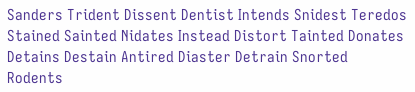Sanders Trident Dissent Dentist Intends Snidest Teredos Stained Sainted Nidates Instead Distort Tainted Donates Detains Destain Antired Diaster Detrain Snorted Rodents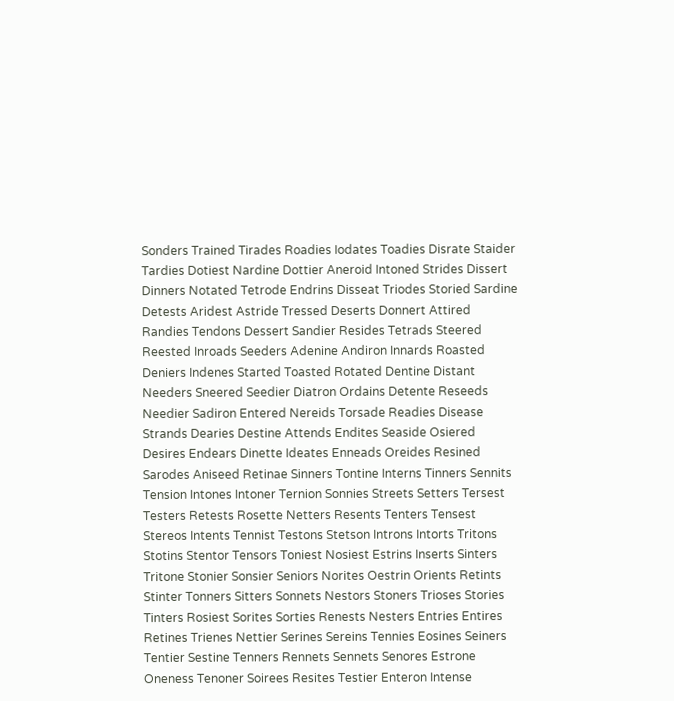Sonders Trained Tirades Roadies Iodates Toadies Disrate Staider Tardies Dotiest Nardine Dottier Aneroid Intoned Strides Dissert Dinners Notated Tetrode Endrins Disseat Triodes Storied Sardine Detests Aridest Astride Tressed Deserts Donnert Attired Randies Tendons Dessert Sandier Resides Tetrads Steered Reested Inroads Seeders Adenine Andiron Innards Roasted Deniers Indenes Started Toasted Rotated Dentine Distant Needers Sneered Seedier Diatron Ordains Detente Reseeds Needier Sadiron Entered Nereids Torsade Readies Disease Strands Dearies Destine Attends Endites Seaside Osiered Desires Endears Dinette Ideates Enneads Oreides Resined Sarodes Aniseed Retinae Sinners Tontine Interns Tinners Sennits Tension Intones Intoner Ternion Sonnies Streets Setters Tersest Testers Retests Rosette Netters Resents Tenters Tensest Stereos Intents Tennist Testons Stetson Introns Intorts Tritons Stotins Stentor Tensors Toniest Nosiest Estrins Inserts Sinters Tritone Stonier Sonsier Seniors Norites Oestrin Orients Retints Stinter Tonners Sitters Sonnets Nestors Stoners Trioses Stories Tinters Rosiest Sorites Sorties Renests Nesters Entries Entires Retines Trienes Nettier Serines Sereins Tennies Eosines Seiners Tentier Sestine Tenners Rennets Sennets Senores Estrone Oneness Tenoner Soirees Resites Testier Enteron Intense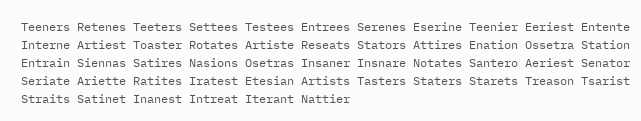Teeners Retenes Teeters Settees Testees Entrees Serenes Eserine Teenier Eeriest Entente Interne Artiest Toaster Rotates Artiste Reseats Stators Attires Enation Ossetra Station Entrain Siennas Satires Nasions Osetras Insaner Insnare Notates Santero Aeriest Senator Seriate Ariette Ratites Iratest Etesian Artists Tasters Staters Starets Treason Tsarist Straits Satinet Inanest Intreat Iterant Nattier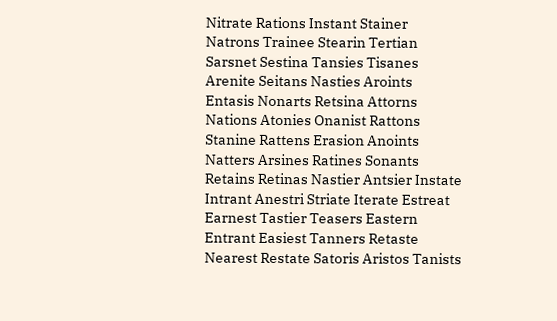Nitrate Rations Instant Stainer Natrons Trainee Stearin Tertian Sarsnet Sestina Tansies Tisanes Arenite Seitans Nasties Aroints Entasis Nonarts Retsina Attorns Nations Atonies Onanist Rattons Stanine Rattens Erasion Anoints Natters Arsines Ratines Sonants Retains Retinas Nastier Antsier Instate Intrant Anestri Striate Iterate Estreat Earnest Tastier Teasers Eastern Entrant Easiest Tanners Retaste Nearest Restate Satoris Aristos Tanists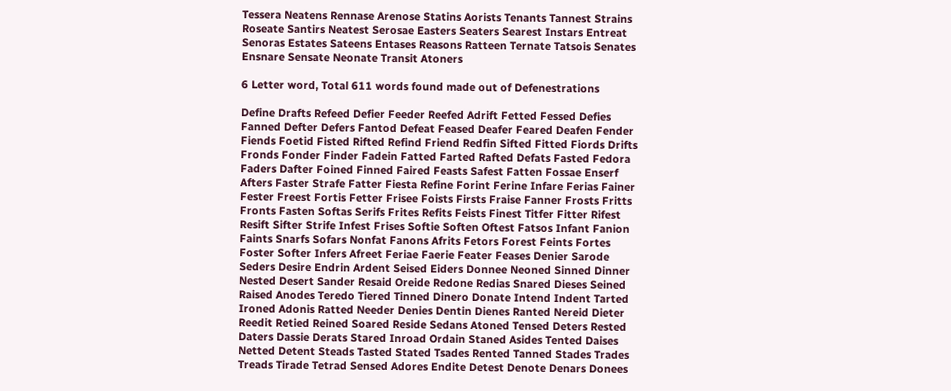Tessera Neatens Rennase Arenose Statins Aorists Tenants Tannest Strains Roseate Santirs Neatest Serosae Easters Seaters Searest Instars Entreat Senoras Estates Sateens Entases Reasons Ratteen Ternate Tatsois Senates Ensnare Sensate Neonate Transit Atoners

6 Letter word, Total 611 words found made out of Defenestrations

Define Drafts Refeed Defier Feeder Reefed Adrift Fetted Fessed Defies Fanned Defter Defers Fantod Defeat Feased Deafer Feared Deafen Fender Fiends Foetid Fisted Rifted Refind Friend Redfin Sifted Fitted Fiords Drifts Fronds Fonder Finder Fadein Fatted Farted Rafted Defats Fasted Fedora Faders Dafter Foined Finned Faired Feasts Safest Fatten Fossae Enserf Afters Faster Strafe Fatter Fiesta Refine Forint Ferine Infare Ferias Fainer Fester Freest Fortis Fetter Frisee Foists Firsts Fraise Fanner Frosts Fritts Fronts Fasten Softas Serifs Frites Refits Feists Finest Titfer Fitter Rifest Resift Sifter Strife Infest Frises Softie Soften Oftest Fatsos Infant Fanion Faints Snarfs Sofars Nonfat Fanons Afrits Fetors Forest Feints Fortes Foster Softer Infers Afreet Feriae Faerie Feater Feases Denier Sarode Seders Desire Endrin Ardent Seised Eiders Donnee Neoned Sinned Dinner Nested Desert Sander Resaid Oreide Redone Redias Snared Dieses Seined Raised Anodes Teredo Tiered Tinned Dinero Donate Intend Indent Tarted Ironed Adonis Ratted Needer Denies Dentin Dienes Ranted Nereid Dieter Reedit Retied Reined Soared Reside Sedans Atoned Tensed Deters Rested Daters Dassie Derats Stared Inroad Ordain Staned Asides Tented Daises Netted Detent Steads Tasted Stated Tsades Rented Tanned Stades Trades Treads Tirade Tetrad Sensed Adores Endite Detest Denote Denars Donees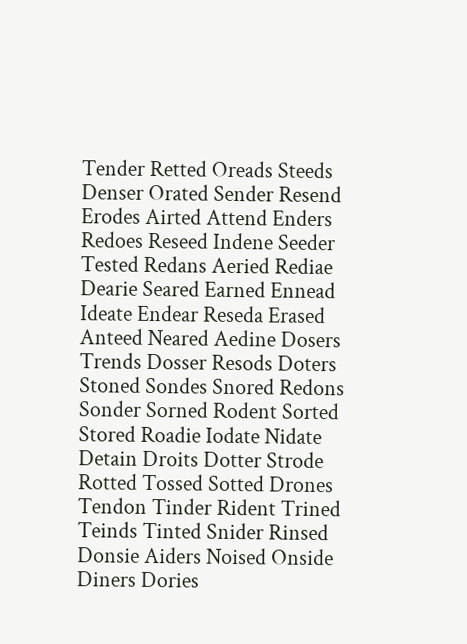Tender Retted Oreads Steeds Denser Orated Sender Resend Erodes Airted Attend Enders Redoes Reseed Indene Seeder Tested Redans Aeried Rediae Dearie Seared Earned Ennead Ideate Endear Reseda Erased Anteed Neared Aedine Dosers Trends Dosser Resods Doters Stoned Sondes Snored Redons Sonder Sorned Rodent Sorted Stored Roadie Iodate Nidate Detain Droits Dotter Strode Rotted Tossed Sotted Drones Tendon Tinder Rident Trined Teinds Tinted Snider Rinsed Donsie Aiders Noised Onside Diners Dories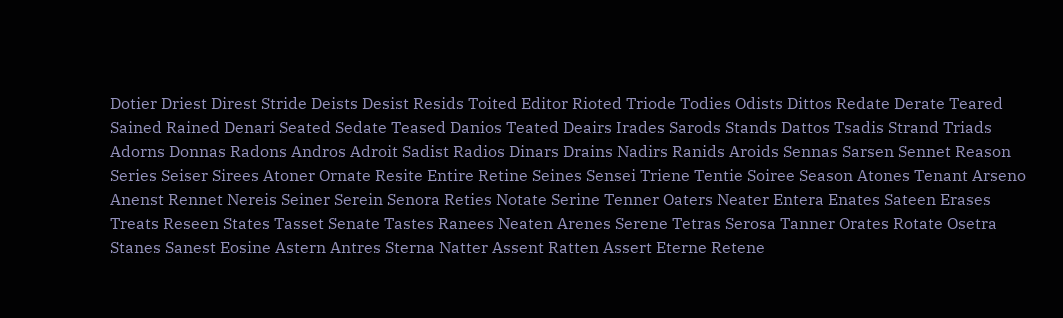Dotier Driest Direst Stride Deists Desist Resids Toited Editor Rioted Triode Todies Odists Dittos Redate Derate Teared Sained Rained Denari Seated Sedate Teased Danios Teated Deairs Irades Sarods Stands Dattos Tsadis Strand Triads Adorns Donnas Radons Andros Adroit Sadist Radios Dinars Drains Nadirs Ranids Aroids Sennas Sarsen Sennet Reason Series Seiser Sirees Atoner Ornate Resite Entire Retine Seines Sensei Triene Tentie Soiree Season Atones Tenant Arseno Anenst Rennet Nereis Seiner Serein Senora Reties Notate Serine Tenner Oaters Neater Entera Enates Sateen Erases Treats Reseen States Tasset Senate Tastes Ranees Neaten Arenes Serene Tetras Serosa Tanner Orates Rotate Osetra Stanes Sanest Eosine Astern Antres Sterna Natter Assent Ratten Assert Eterne Retene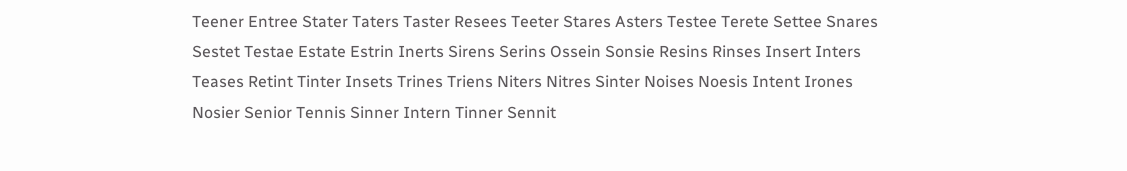Teener Entree Stater Taters Taster Resees Teeter Stares Asters Testee Terete Settee Snares Sestet Testae Estate Estrin Inerts Sirens Serins Ossein Sonsie Resins Rinses Insert Inters Teases Retint Tinter Insets Trines Triens Niters Nitres Sinter Noises Noesis Intent Irones Nosier Senior Tennis Sinner Intern Tinner Sennit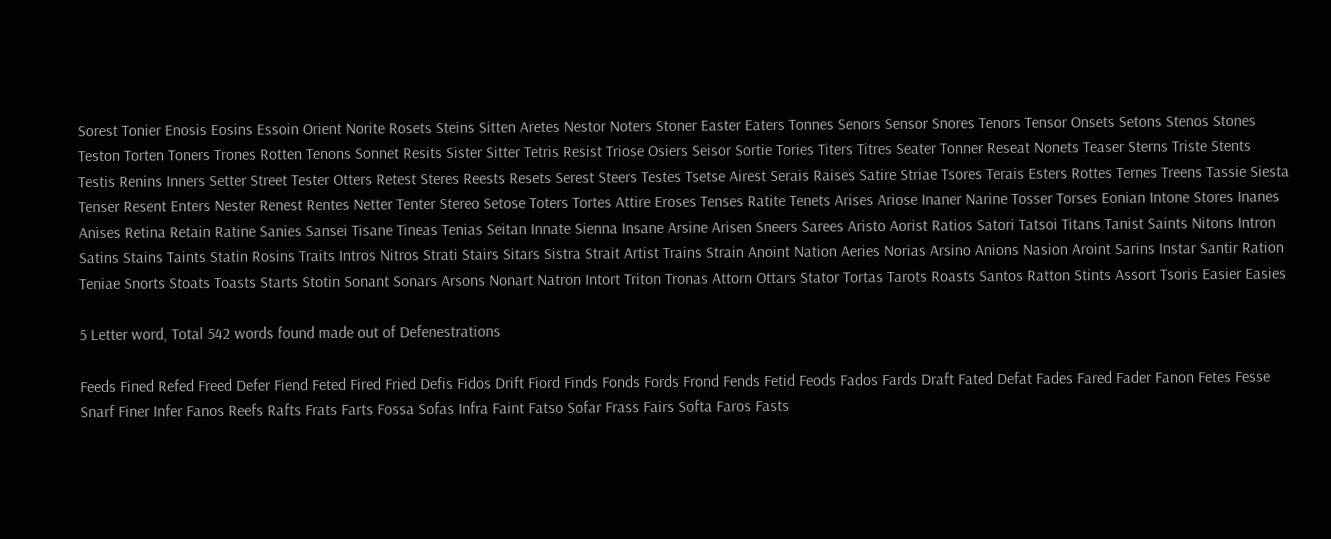Sorest Tonier Enosis Eosins Essoin Orient Norite Rosets Steins Sitten Aretes Nestor Noters Stoner Easter Eaters Tonnes Senors Sensor Snores Tenors Tensor Onsets Setons Stenos Stones Teston Torten Toners Trones Rotten Tenons Sonnet Resits Sister Sitter Tetris Resist Triose Osiers Seisor Sortie Tories Titers Titres Seater Tonner Reseat Nonets Teaser Sterns Triste Stents Testis Renins Inners Setter Street Tester Otters Retest Steres Reests Resets Serest Steers Testes Tsetse Airest Serais Raises Satire Striae Tsores Terais Esters Rottes Ternes Treens Tassie Siesta Tenser Resent Enters Nester Renest Rentes Netter Tenter Stereo Setose Toters Tortes Attire Eroses Tenses Ratite Tenets Arises Ariose Inaner Narine Tosser Torses Eonian Intone Stores Inanes Anises Retina Retain Ratine Sanies Sansei Tisane Tineas Tenias Seitan Innate Sienna Insane Arsine Arisen Sneers Sarees Aristo Aorist Ratios Satori Tatsoi Titans Tanist Saints Nitons Intron Satins Stains Taints Statin Rosins Traits Intros Nitros Strati Stairs Sitars Sistra Strait Artist Trains Strain Anoint Nation Aeries Norias Arsino Anions Nasion Aroint Sarins Instar Santir Ration Teniae Snorts Stoats Toasts Starts Stotin Sonant Sonars Arsons Nonart Natron Intort Triton Tronas Attorn Ottars Stator Tortas Tarots Roasts Santos Ratton Stints Assort Tsoris Easier Easies

5 Letter word, Total 542 words found made out of Defenestrations

Feeds Fined Refed Freed Defer Fiend Feted Fired Fried Defis Fidos Drift Fiord Finds Fonds Fords Frond Fends Fetid Feods Fados Fards Draft Fated Defat Fades Fared Fader Fanon Fetes Fesse Snarf Finer Infer Fanos Reefs Rafts Frats Farts Fossa Sofas Infra Faint Fatso Sofar Frass Fairs Softa Faros Fasts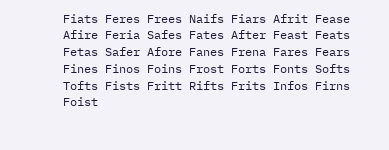Fiats Feres Frees Naifs Fiars Afrit Fease Afire Feria Safes Fates After Feast Feats Fetas Safer Afore Fanes Frena Fares Fears Fines Finos Foins Frost Forts Fonts Softs Tofts Fists Fritt Rifts Frits Infos Firns Foist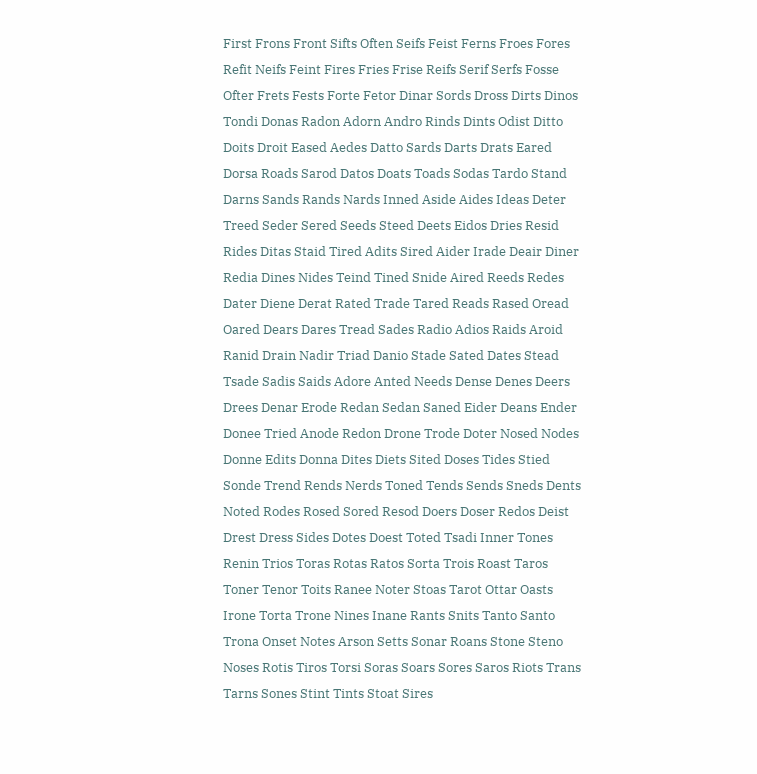First Frons Front Sifts Often Seifs Feist Ferns Froes Fores Refit Neifs Feint Fires Fries Frise Reifs Serif Serfs Fosse Ofter Frets Fests Forte Fetor Dinar Sords Dross Dirts Dinos Tondi Donas Radon Adorn Andro Rinds Dints Odist Ditto Doits Droit Eased Aedes Datto Sards Darts Drats Eared Dorsa Roads Sarod Datos Doats Toads Sodas Tardo Stand Darns Sands Rands Nards Inned Aside Aides Ideas Deter Treed Seder Sered Seeds Steed Deets Eidos Dries Resid Rides Ditas Staid Tired Adits Sired Aider Irade Deair Diner Redia Dines Nides Teind Tined Snide Aired Reeds Redes Dater Diene Derat Rated Trade Tared Reads Rased Oread Oared Dears Dares Tread Sades Radio Adios Raids Aroid Ranid Drain Nadir Triad Danio Stade Sated Dates Stead Tsade Sadis Saids Adore Anted Needs Dense Denes Deers Drees Denar Erode Redan Sedan Saned Eider Deans Ender Donee Tried Anode Redon Drone Trode Doter Nosed Nodes Donne Edits Donna Dites Diets Sited Doses Tides Stied Sonde Trend Rends Nerds Toned Tends Sends Sneds Dents Noted Rodes Rosed Sored Resod Doers Doser Redos Deist Drest Dress Sides Dotes Doest Toted Tsadi Inner Tones Renin Trios Toras Rotas Ratos Sorta Trois Roast Taros Toner Tenor Toits Ranee Noter Stoas Tarot Ottar Oasts Irone Torta Trone Nines Inane Rants Snits Tanto Santo Trona Onset Notes Arson Setts Sonar Roans Stone Steno Noses Rotis Tiros Torsi Soras Soars Sores Saros Riots Trans Tarns Sones Stint Tints Stoat Sires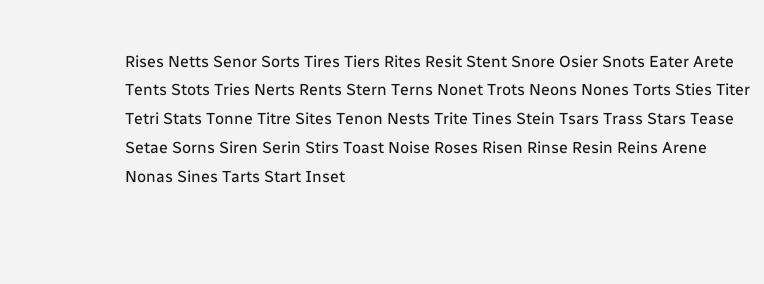Rises Netts Senor Sorts Tires Tiers Rites Resit Stent Snore Osier Snots Eater Arete Tents Stots Tries Nerts Rents Stern Terns Nonet Trots Neons Nones Torts Sties Titer Tetri Stats Tonne Titre Sites Tenon Nests Trite Tines Stein Tsars Trass Stars Tease Setae Sorns Siren Serin Stirs Toast Noise Roses Risen Rinse Resin Reins Arene Nonas Sines Tarts Start Inset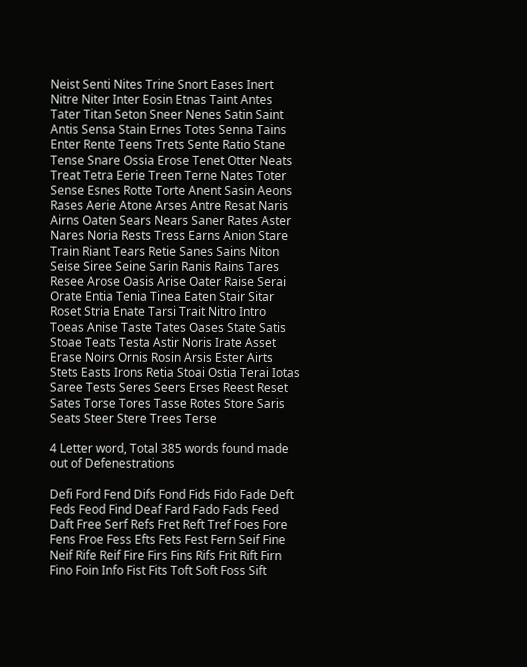Neist Senti Nites Trine Snort Eases Inert Nitre Niter Inter Eosin Etnas Taint Antes Tater Titan Seton Sneer Nenes Satin Saint Antis Sensa Stain Ernes Totes Senna Tains Enter Rente Teens Trets Sente Ratio Stane Tense Snare Ossia Erose Tenet Otter Neats Treat Tetra Eerie Treen Terne Nates Toter Sense Esnes Rotte Torte Anent Sasin Aeons Rases Aerie Atone Arses Antre Resat Naris Airns Oaten Sears Nears Saner Rates Aster Nares Noria Rests Tress Earns Anion Stare Train Riant Tears Retie Sanes Sains Niton Seise Siree Seine Sarin Ranis Rains Tares Resee Arose Oasis Arise Oater Raise Serai Orate Entia Tenia Tinea Eaten Stair Sitar Roset Stria Enate Tarsi Trait Nitro Intro Toeas Anise Taste Tates Oases State Satis Stoae Teats Testa Astir Noris Irate Asset Erase Noirs Ornis Rosin Arsis Ester Airts Stets Easts Irons Retia Stoai Ostia Terai Iotas Saree Tests Seres Seers Erses Reest Reset Sates Torse Tores Tasse Rotes Store Saris Seats Steer Stere Trees Terse

4 Letter word, Total 385 words found made out of Defenestrations

Defi Ford Fend Difs Fond Fids Fido Fade Deft Feds Feod Find Deaf Fard Fado Fads Feed Daft Free Serf Refs Fret Reft Tref Foes Fore Fens Froe Fess Efts Fets Fest Fern Seif Fine Neif Rife Reif Fire Firs Fins Rifs Frit Rift Firn Fino Foin Info Fist Fits Toft Soft Foss Sift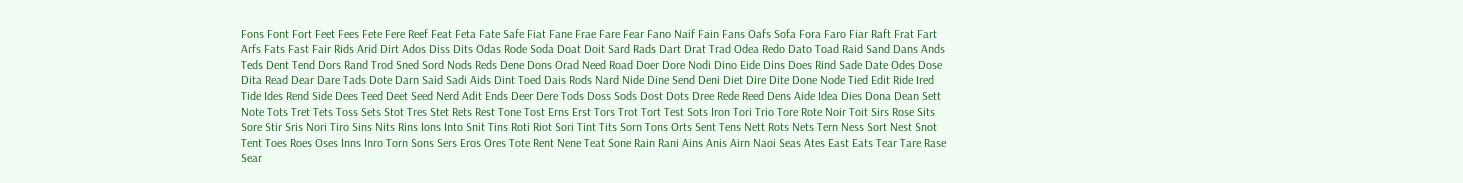Fons Font Fort Feet Fees Fete Fere Reef Feat Feta Fate Safe Fiat Fane Frae Fare Fear Fano Naif Fain Fans Oafs Sofa Fora Faro Fiar Raft Frat Fart Arfs Fats Fast Fair Rids Arid Dirt Ados Diss Dits Odas Rode Soda Doat Doit Sard Rads Dart Drat Trad Odea Redo Dato Toad Raid Sand Dans Ands Teds Dent Tend Dors Rand Trod Sned Sord Nods Reds Dene Dons Orad Need Road Doer Dore Nodi Dino Eide Dins Does Rind Sade Date Odes Dose Dita Read Dear Dare Tads Dote Darn Said Sadi Aids Dint Toed Dais Rods Nard Nide Dine Send Deni Diet Dire Dite Done Node Tied Edit Ride Ired Tide Ides Rend Side Dees Teed Deet Seed Nerd Adit Ends Deer Dere Tods Doss Sods Dost Dots Dree Rede Reed Dens Aide Idea Dies Dona Dean Sett Note Tots Tret Tets Toss Sets Stot Tres Stet Rets Rest Tone Tost Erns Erst Tors Trot Tort Test Sots Iron Tori Trio Tore Rote Noir Toit Sirs Rose Sits Sore Stir Sris Nori Tiro Sins Nits Rins Ions Into Snit Tins Roti Riot Sori Tint Tits Sorn Tons Orts Sent Tens Nett Rots Nets Tern Ness Sort Nest Snot Tent Toes Roes Oses Inns Inro Torn Sons Sers Eros Ores Tote Rent Nene Teat Sone Rain Rani Ains Anis Airn Naoi Seas Ates East Eats Tear Tare Rase Sear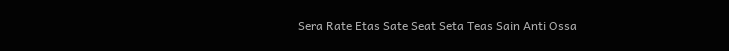Sera Rate Etas Sate Seat Seta Teas Sain Anti Ossa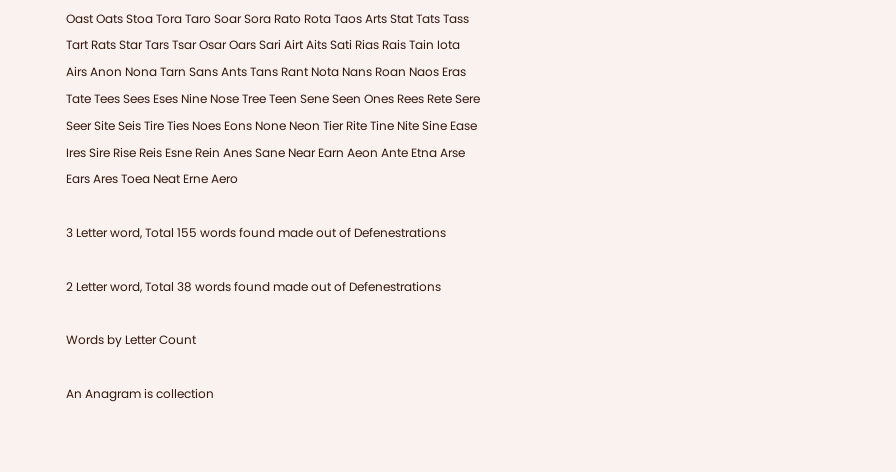Oast Oats Stoa Tora Taro Soar Sora Rato Rota Taos Arts Stat Tats Tass Tart Rats Star Tars Tsar Osar Oars Sari Airt Aits Sati Rias Rais Tain Iota Airs Anon Nona Tarn Sans Ants Tans Rant Nota Nans Roan Naos Eras Tate Tees Sees Eses Nine Nose Tree Teen Sene Seen Ones Rees Rete Sere Seer Site Seis Tire Ties Noes Eons None Neon Tier Rite Tine Nite Sine Ease Ires Sire Rise Reis Esne Rein Anes Sane Near Earn Aeon Ante Etna Arse Ears Ares Toea Neat Erne Aero

3 Letter word, Total 155 words found made out of Defenestrations

2 Letter word, Total 38 words found made out of Defenestrations

Words by Letter Count

An Anagram is collection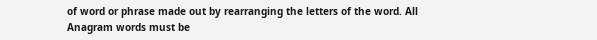of word or phrase made out by rearranging the letters of the word. All Anagram words must be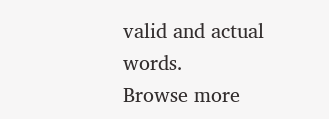valid and actual words.
Browse more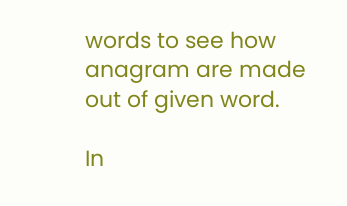words to see how anagram are made out of given word.

In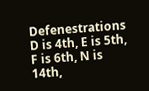Defenestrations D is 4th, E is 5th, F is 6th, N is 14th,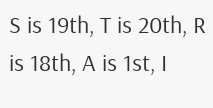S is 19th, T is 20th, R is 18th, A is 1st, I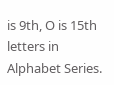is 9th, O is 15th letters in Alphabet Series.